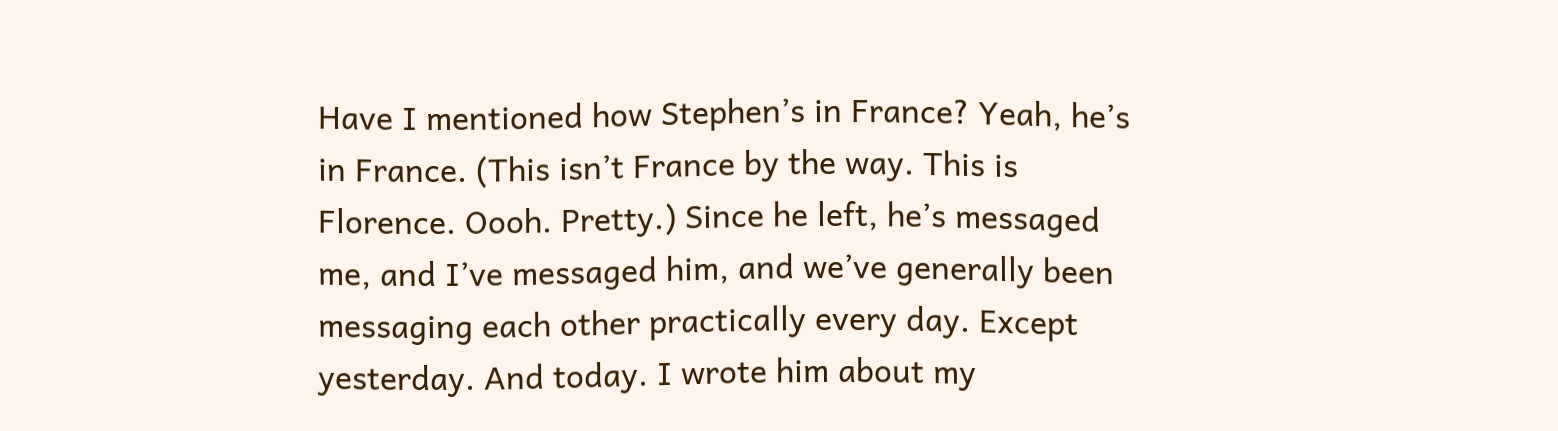Have I mentioned how Stephen’s in France? Yeah, he’s in France. (This isn’t France by the way. This is Florence. Oooh. Pretty.) Since he left, he’s messaged me, and I’ve messaged him, and we’ve generally been messaging each other practically every day. Except yesterday. And today. I wrote him about my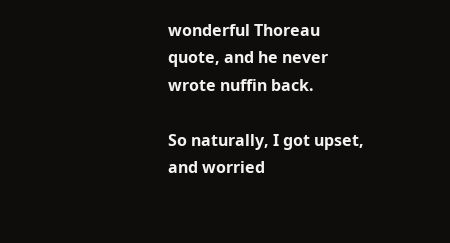wonderful Thoreau quote, and he never wrote nuffin back.

So naturally, I got upset, and worried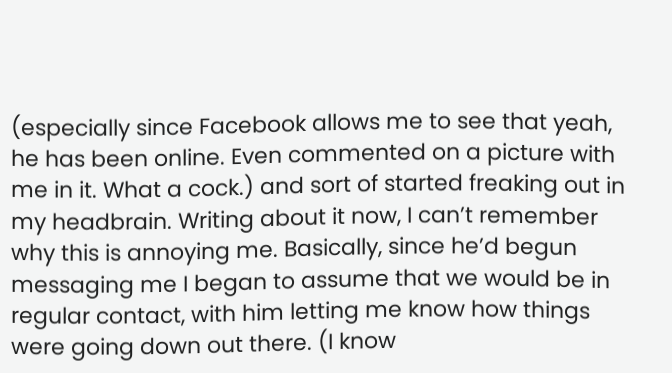(especially since Facebook allows me to see that yeah, he has been online. Even commented on a picture with me in it. What a cock.) and sort of started freaking out in my headbrain. Writing about it now, I can’t remember why this is annoying me. Basically, since he’d begun messaging me I began to assume that we would be in regular contact, with him letting me know how things were going down out there. (I know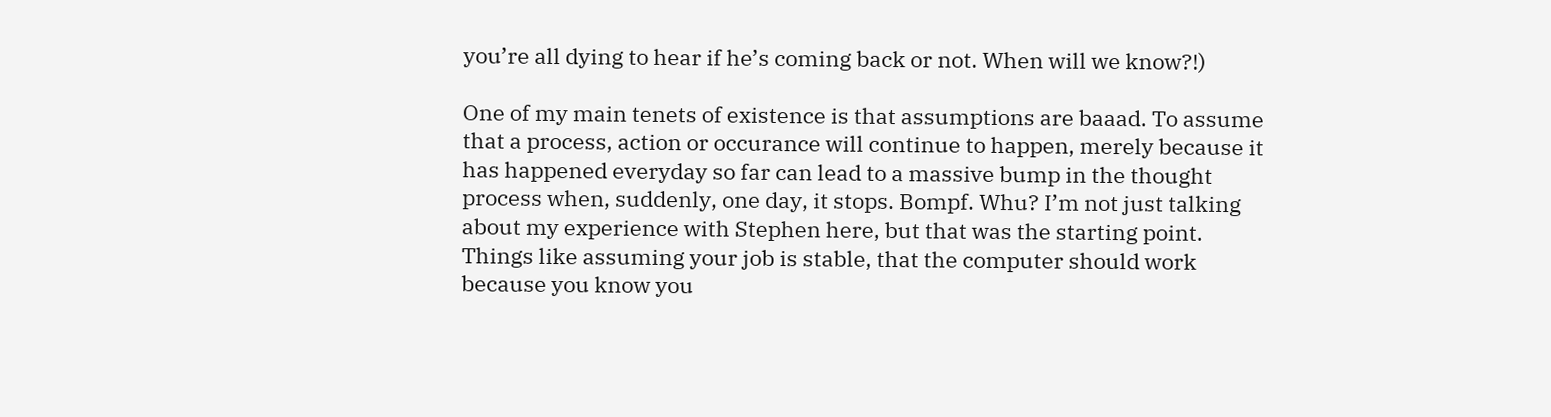you’re all dying to hear if he’s coming back or not. When will we know?!)

One of my main tenets of existence is that assumptions are baaad. To assume that a process, action or occurance will continue to happen, merely because it has happened everyday so far can lead to a massive bump in the thought process when, suddenly, one day, it stops. Bompf. Whu? I’m not just talking about my experience with Stephen here, but that was the starting point. Things like assuming your job is stable, that the computer should work because you know you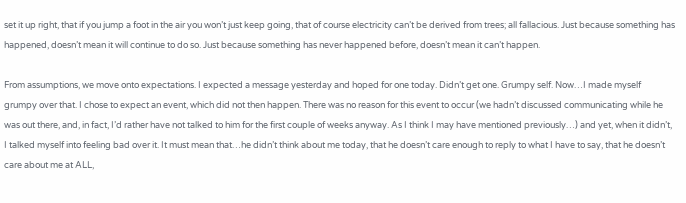set it up right, that if you jump a foot in the air you won’t just keep going, that of course electricity can’t be derived from trees; all fallacious. Just because something has happened, doesn’t mean it will continue to do so. Just because something has never happened before, doesn’t mean it can’t happen.

From assumptions, we move onto expectations. I expected a message yesterday and hoped for one today. Didn’t get one. Grumpy self. Now…I made myself grumpy over that. I chose to expect an event, which did not then happen. There was no reason for this event to occur (we hadn’t discussed communicating while he was out there, and, in fact, I’d rather have not talked to him for the first couple of weeks anyway. As I think I may have mentioned previously…) and yet, when it didn’t, I talked myself into feeling bad over it. It must mean that…he didn’t think about me today, that he doesn’t care enough to reply to what I have to say, that he doesn’t care about me at ALL,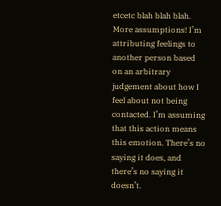etcetc blah blah blah. More assumptions! I’m attributing feelings to another person based on an arbitrary judgement about how I feel about not being contacted. I’m assuming that this action means this emotion. There’s no saying it does, and there’s no saying it doesn’t.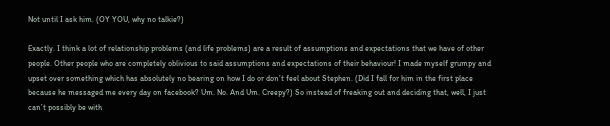Not until I ask him. (OY YOU, why no talkie?)

Exactly. I think a lot of relationship problems (and life problems) are a result of assumptions and expectations that we have of other people. Other people who are completely oblivious to said assumptions and expectations of their behaviour! I made myself grumpy and upset over something which has absolutely no bearing on how I do or don’t feel about Stephen. (Did I fall for him in the first place because he messaged me every day on facebook? Um. No. And Um. Creepy?) So instead of freaking out and deciding that, well, I just can’t possibly be with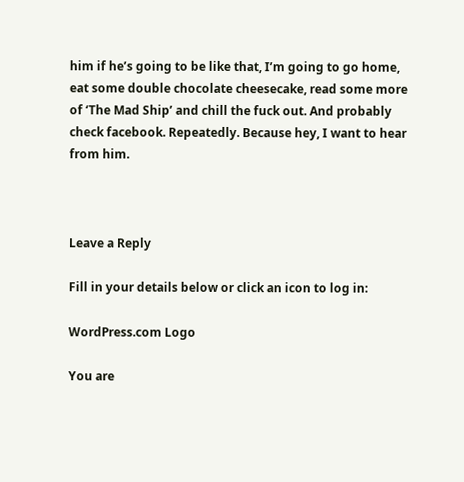him if he’s going to be like that, I’m going to go home, eat some double chocolate cheesecake, read some more of ‘The Mad Ship’ and chill the fuck out. And probably check facebook. Repeatedly. Because hey, I want to hear from him.



Leave a Reply

Fill in your details below or click an icon to log in:

WordPress.com Logo

You are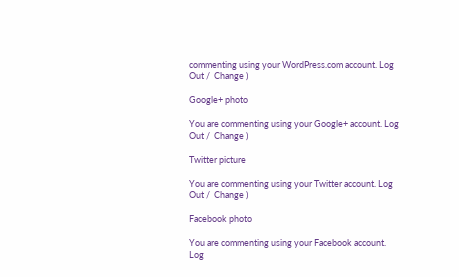commenting using your WordPress.com account. Log Out /  Change )

Google+ photo

You are commenting using your Google+ account. Log Out /  Change )

Twitter picture

You are commenting using your Twitter account. Log Out /  Change )

Facebook photo

You are commenting using your Facebook account. Log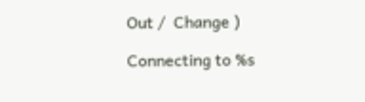Out /  Change )

Connecting to %s